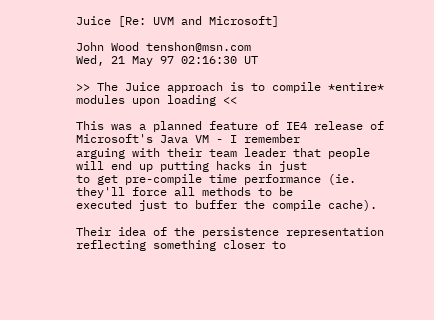Juice [Re: UVM and Microsoft]

John Wood tenshon@msn.com
Wed, 21 May 97 02:16:30 UT

>> The Juice approach is to compile *entire* modules upon loading <<

This was a planned feature of IE4 release of Microsoft's Java VM - I remember
arguing with their team leader that people will end up putting hacks in just
to get pre-compile time performance (ie. they'll force all methods to be
executed just to buffer the compile cache).

Their idea of the persistence representation reflecting something closer to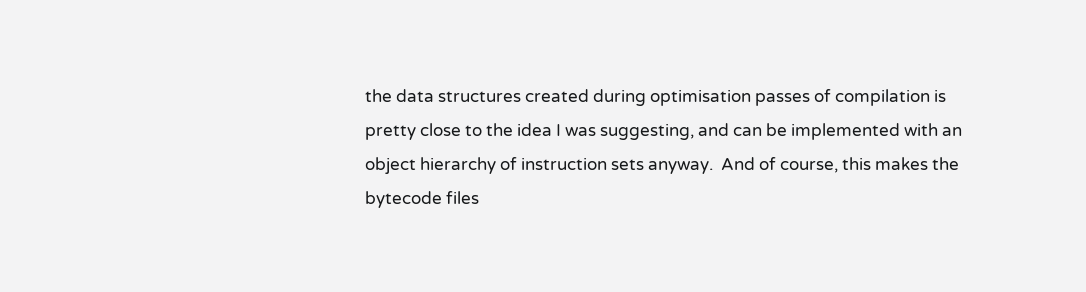the data structures created during optimisation passes of compilation is
pretty close to the idea I was suggesting, and can be implemented with an
object hierarchy of instruction sets anyway.  And of course, this makes the
bytecode files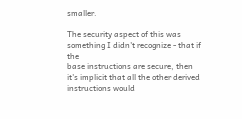smaller.

The security aspect of this was something I didn't recognize - that if the
base instructions are secure, then it's implicit that all the other derived
instructions would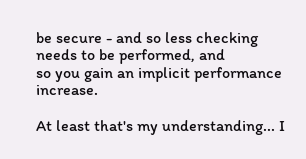be secure - and so less checking needs to be performed, and
so you gain an implicit performance increase.

At least that's my understanding... I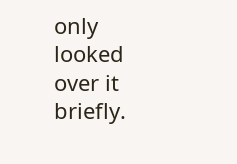only looked over it briefly.